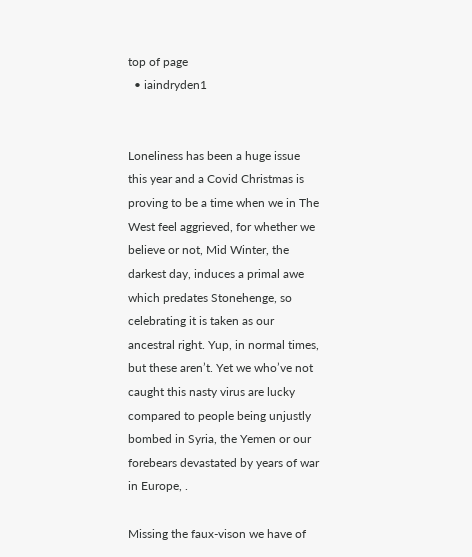top of page
  • iaindryden1


Loneliness has been a huge issue this year and a Covid Christmas is proving to be a time when we in The West feel aggrieved, for whether we believe or not, Mid Winter, the darkest day, induces a primal awe which predates Stonehenge, so celebrating it is taken as our ancestral right. Yup, in normal times, but these aren’t. Yet we who’ve not caught this nasty virus are lucky compared to people being unjustly bombed in Syria, the Yemen or our forebears devastated by years of war in Europe, .

Missing the faux-vison we have of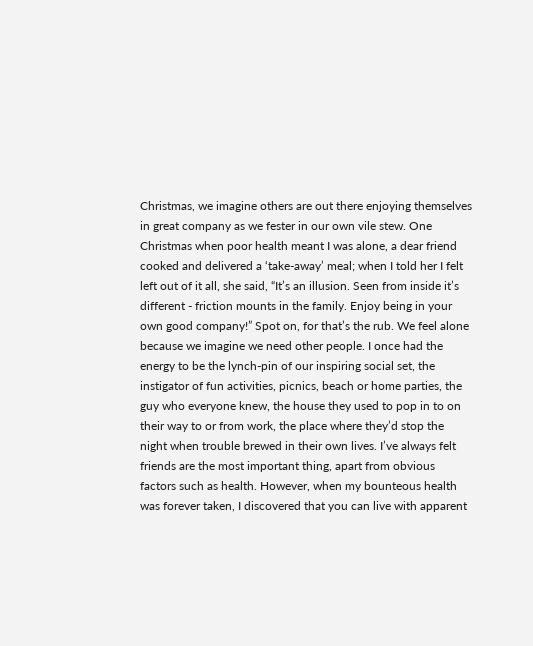Christmas, we imagine others are out there enjoying themselves in great company as we fester in our own vile stew. One Christmas when poor health meant I was alone, a dear friend cooked and delivered a ‘take-away’ meal; when I told her I felt left out of it all, she said, “It’s an illusion. Seen from inside it’s different - friction mounts in the family. Enjoy being in your own good company!” Spot on, for that’s the rub. We feel alone because we imagine we need other people. I once had the energy to be the lynch-pin of our inspiring social set, the instigator of fun activities, picnics, beach or home parties, the guy who everyone knew, the house they used to pop in to on their way to or from work, the place where they’d stop the night when trouble brewed in their own lives. I’ve always felt friends are the most important thing, apart from obvious factors such as health. However, when my bounteous health was forever taken, I discovered that you can live with apparent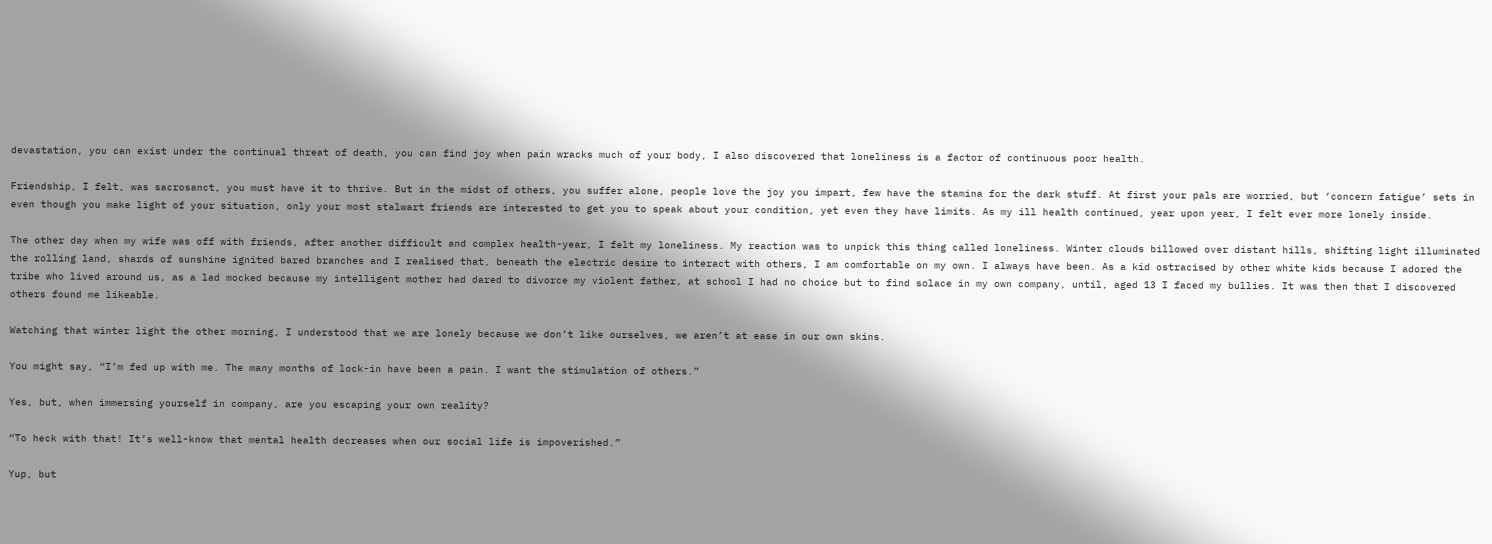devastation, you can exist under the continual threat of death, you can find joy when pain wracks much of your body, I also discovered that loneliness is a factor of continuous poor health.

Friendship, I felt, was sacrosanct, you must have it to thrive. But in the midst of others, you suffer alone, people love the joy you impart, few have the stamina for the dark stuff. At first your pals are worried, but ‘concern fatigue’ sets in even though you make light of your situation, only your most stalwart friends are interested to get you to speak about your condition, yet even they have limits. As my ill health continued, year upon year, I felt ever more lonely inside.

The other day when my wife was off with friends, after another difficult and complex health-year, I felt my loneliness. My reaction was to unpick this thing called loneliness. Winter clouds billowed over distant hills, shifting light illuminated the rolling land, shards of sunshine ignited bared branches and I realised that, beneath the electric desire to interact with others, I am comfortable on my own. I always have been. As a kid ostracised by other white kids because I adored the tribe who lived around us, as a lad mocked because my intelligent mother had dared to divorce my violent father, at school I had no choice but to find solace in my own company, until, aged 13 I faced my bullies. It was then that I discovered others found me likeable.

Watching that winter light the other morning, I understood that we are lonely because we don’t like ourselves, we aren’t at ease in our own skins.

You might say, “I’m fed up with me. The many months of lock-in have been a pain. I want the stimulation of others.”

Yes, but, when immersing yourself in company, are you escaping your own reality?

“To heck with that! It’s well-know that mental health decreases when our social life is impoverished.”

Yup, but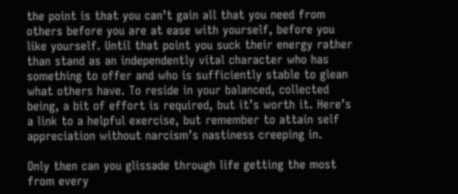the point is that you can’t gain all that you need from others before you are at ease with yourself, before you like yourself. Until that point you suck their energy rather than stand as an independently vital character who has something to offer and who is sufficiently stable to glean what others have. To reside in your balanced, collected being, a bit of effort is required, but it’s worth it. Here’s a link to a helpful exercise, but remember to attain self appreciation without narcism’s nastiness creeping in.

Only then can you glissade through life getting the most from every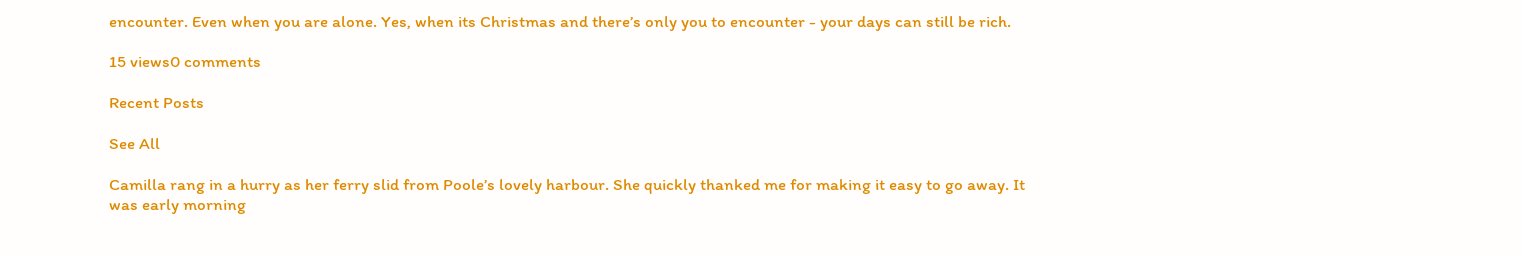encounter. Even when you are alone. Yes, when its Christmas and there’s only you to encounter - your days can still be rich.

15 views0 comments

Recent Posts

See All

Camilla rang in a hurry as her ferry slid from Poole’s lovely harbour. She quickly thanked me for making it easy to go away. It was early morning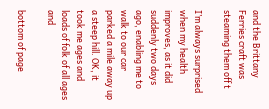and the Brittany Ferries craft was steaming them off t

I’m always surprised when my health improves, as it did suddenly two days ago, enabling me to walk to our car parked a mile away up a steep hill. OK, it took me ages and loads of folk of all ages and

bottom of page